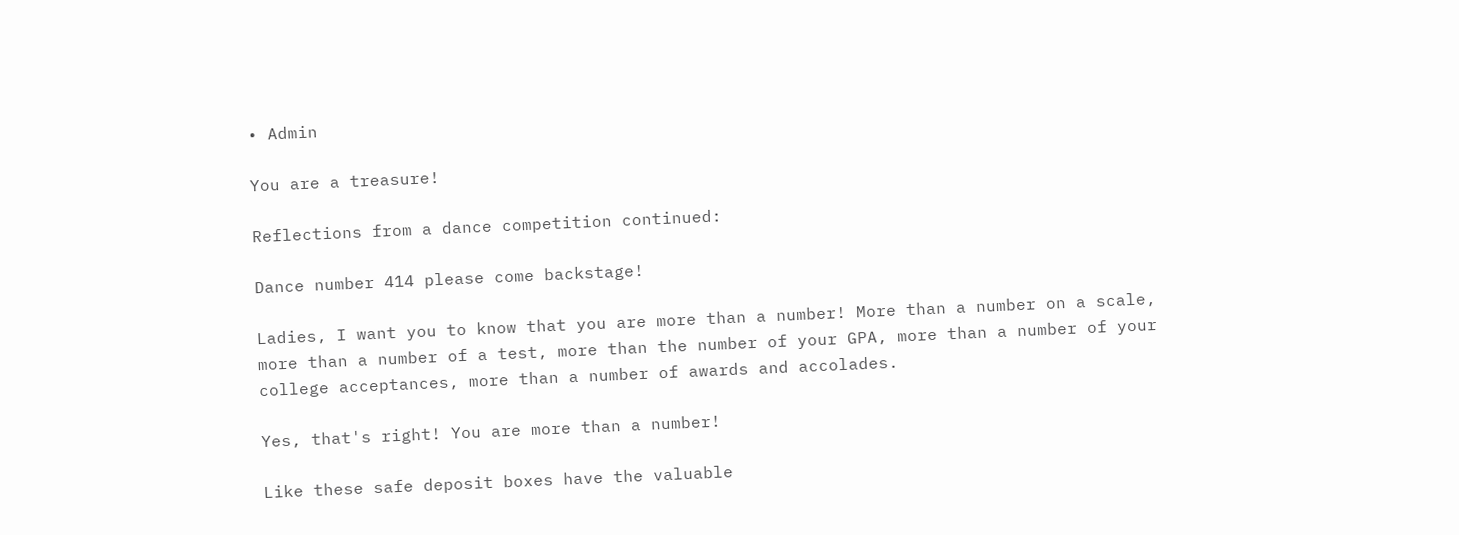• Admin

You are a treasure!

Reflections from a dance competition continued:

Dance number 414 please come backstage!

Ladies, I want you to know that you are more than a number! More than a number on a scale, more than a number of a test, more than the number of your GPA, more than a number of your college acceptances, more than a number of awards and accolades.

Yes, that's right! You are more than a number!

Like these safe deposit boxes have the valuable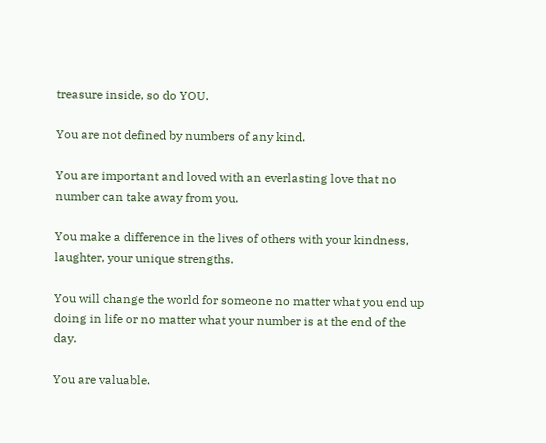treasure inside, so do YOU.

You are not defined by numbers of any kind.

You are important and loved with an everlasting love that no number can take away from you.

You make a difference in the lives of others with your kindness, laughter, your unique strengths.

You will change the world for someone no matter what you end up doing in life or no matter what your number is at the end of the day.

You are valuable.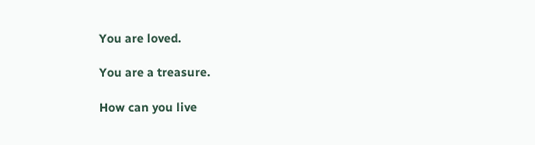You are loved.

You are a treasure.

How can you live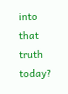into that truth today?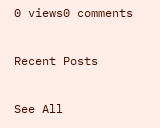0 views0 comments

Recent Posts

See All